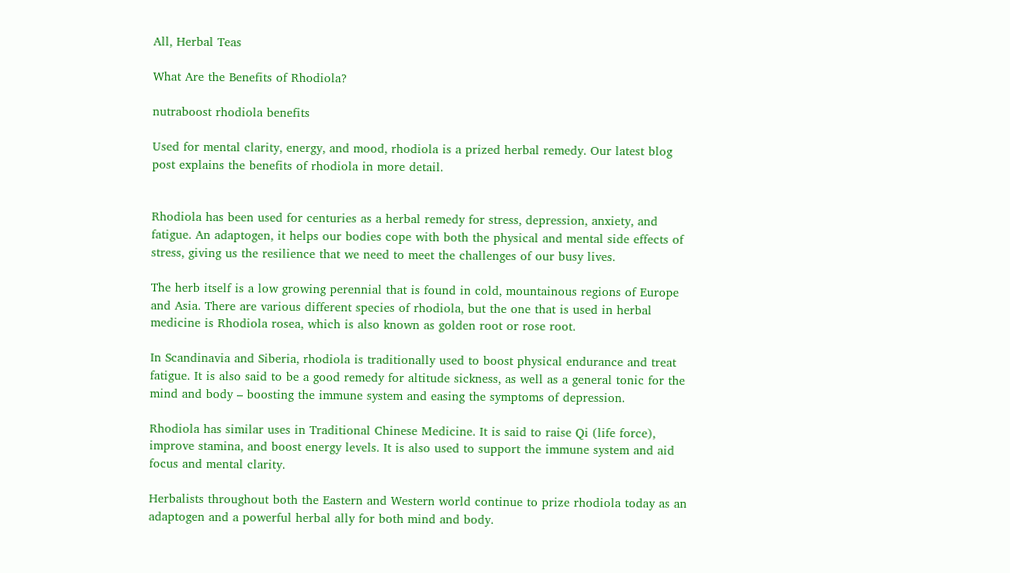All, Herbal Teas

What Are the Benefits of Rhodiola?

nutraboost rhodiola benefits

Used for mental clarity, energy, and mood, rhodiola is a prized herbal remedy. Our latest blog post explains the benefits of rhodiola in more detail.


Rhodiola has been used for centuries as a herbal remedy for stress, depression, anxiety, and fatigue. An adaptogen, it helps our bodies cope with both the physical and mental side effects of stress, giving us the resilience that we need to meet the challenges of our busy lives.

The herb itself is a low growing perennial that is found in cold, mountainous regions of Europe and Asia. There are various different species of rhodiola, but the one that is used in herbal medicine is Rhodiola rosea, which is also known as golden root or rose root.

In Scandinavia and Siberia, rhodiola is traditionally used to boost physical endurance and treat fatigue. It is also said to be a good remedy for altitude sickness, as well as a general tonic for the mind and body – boosting the immune system and easing the symptoms of depression.

Rhodiola has similar uses in Traditional Chinese Medicine. It is said to raise Qi (life force), improve stamina, and boost energy levels. It is also used to support the immune system and aid focus and mental clarity.

Herbalists throughout both the Eastern and Western world continue to prize rhodiola today as an adaptogen and a powerful herbal ally for both mind and body.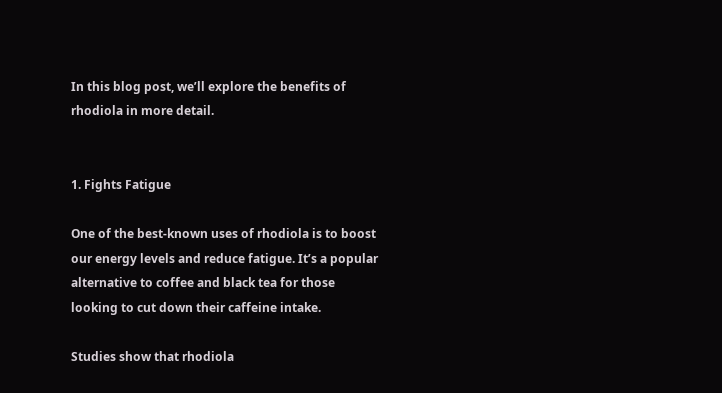In this blog post, we’ll explore the benefits of rhodiola in more detail.


1. Fights Fatigue

One of the best-known uses of rhodiola is to boost our energy levels and reduce fatigue. It’s a popular alternative to coffee and black tea for those looking to cut down their caffeine intake.

Studies show that rhodiola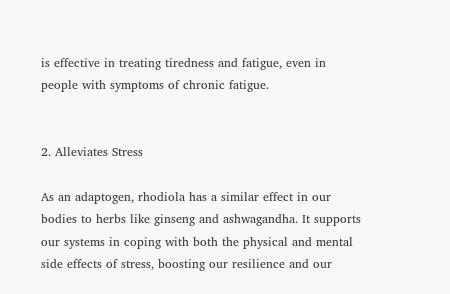is effective in treating tiredness and fatigue, even in people with symptoms of chronic fatigue.


2. Alleviates Stress

As an adaptogen, rhodiola has a similar effect in our bodies to herbs like ginseng and ashwagandha. It supports our systems in coping with both the physical and mental side effects of stress, boosting our resilience and our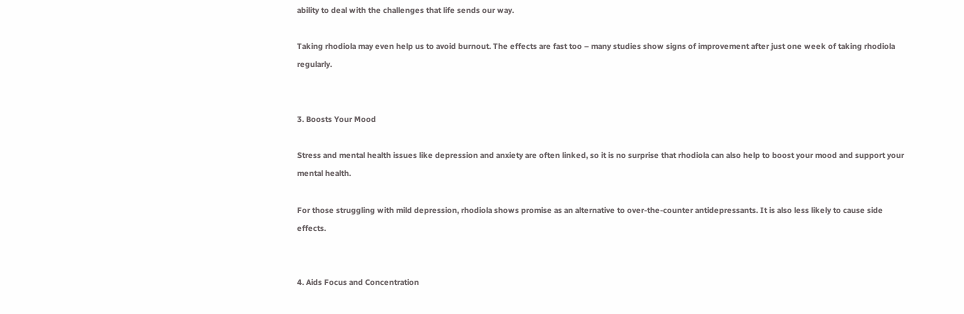ability to deal with the challenges that life sends our way.

Taking rhodiola may even help us to avoid burnout. The effects are fast too – many studies show signs of improvement after just one week of taking rhodiola regularly.


3. Boosts Your Mood

Stress and mental health issues like depression and anxiety are often linked, so it is no surprise that rhodiola can also help to boost your mood and support your mental health.

For those struggling with mild depression, rhodiola shows promise as an alternative to over-the-counter antidepressants. It is also less likely to cause side effects.


4. Aids Focus and Concentration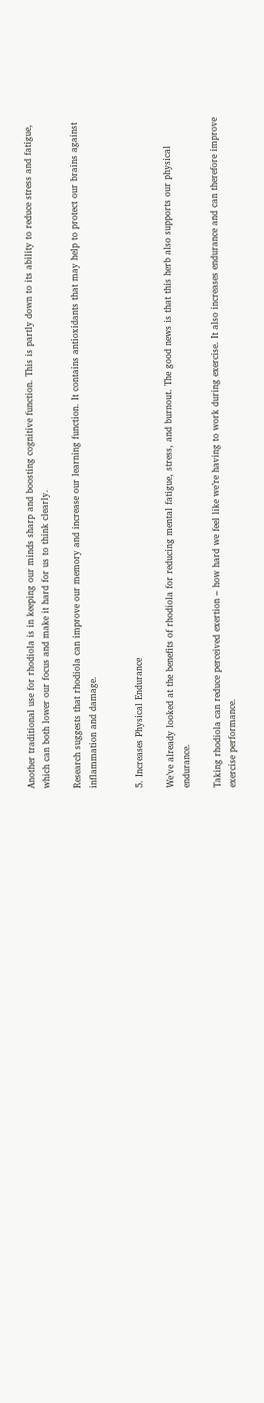Another traditional use for rhodiola is in keeping our minds sharp and boosting cognitive function. This is partly down to its ability to reduce stress and fatigue, which can both lower our focus and make it hard for us to think clearly.

Research suggests that rhodiola can improve our memory and increase our learning function. It contains antioxidants that may help to protect our brains against inflammation and damage.


5. Increases Physical Endurance

We’ve already looked at the benefits of rhodiola for reducing mental fatigue, stress, and burnout. The good news is that this herb also supports our physical endurance.

Taking rhodiola can reduce perceived exertion – how hard we feel like we’re having to work during exercise. It also increases endurance and can therefore improve exercise performance.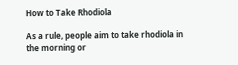How to Take Rhodiola

As a rule, people aim to take rhodiola in the morning or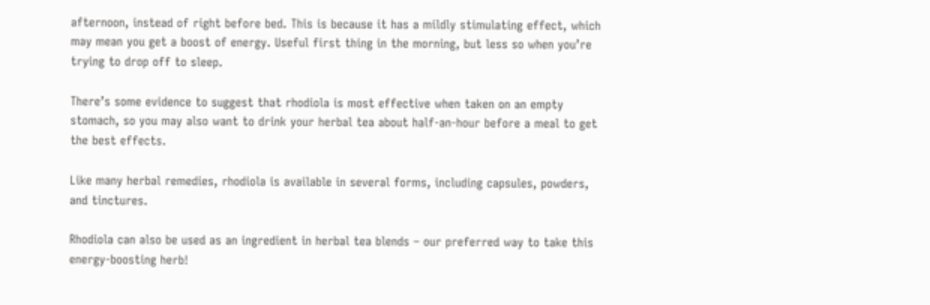afternoon, instead of right before bed. This is because it has a mildly stimulating effect, which may mean you get a boost of energy. Useful first thing in the morning, but less so when you’re trying to drop off to sleep.

There’s some evidence to suggest that rhodiola is most effective when taken on an empty stomach, so you may also want to drink your herbal tea about half-an-hour before a meal to get the best effects.

Like many herbal remedies, rhodiola is available in several forms, including capsules, powders, and tinctures.

Rhodiola can also be used as an ingredient in herbal tea blends – our preferred way to take this energy-boosting herb!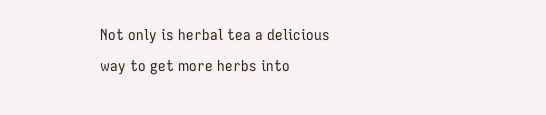Not only is herbal tea a delicious way to get more herbs into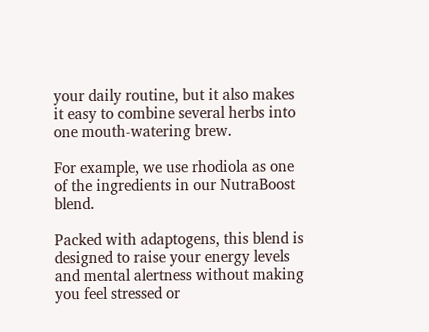your daily routine, but it also makes it easy to combine several herbs into one mouth-watering brew.

For example, we use rhodiola as one of the ingredients in our NutraBoost blend.

Packed with adaptogens, this blend is designed to raise your energy levels and mental alertness without making you feel stressed or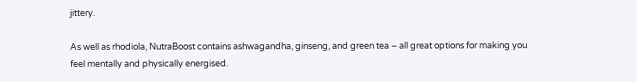jittery.

As well as rhodiola, NutraBoost contains ashwagandha, ginseng, and green tea – all great options for making you feel mentally and physically energised.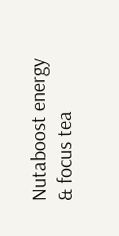Nutaboost energy & focus tea